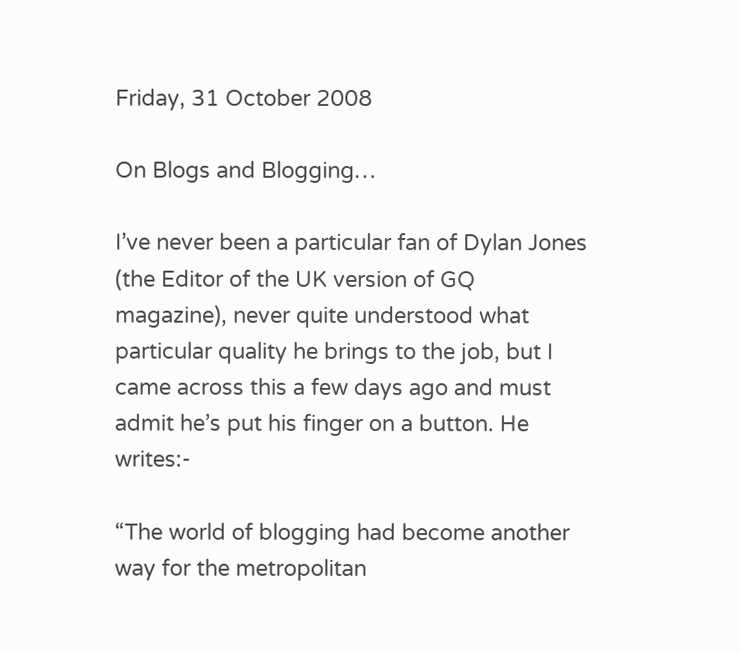Friday, 31 October 2008

On Blogs and Blogging…

I’ve never been a particular fan of Dylan Jones (the Editor of the UK version of GQ magazine), never quite understood what particular quality he brings to the job, but I came across this a few days ago and must admit he’s put his finger on a button. He writes:-

“The world of blogging had become another way for the metropolitan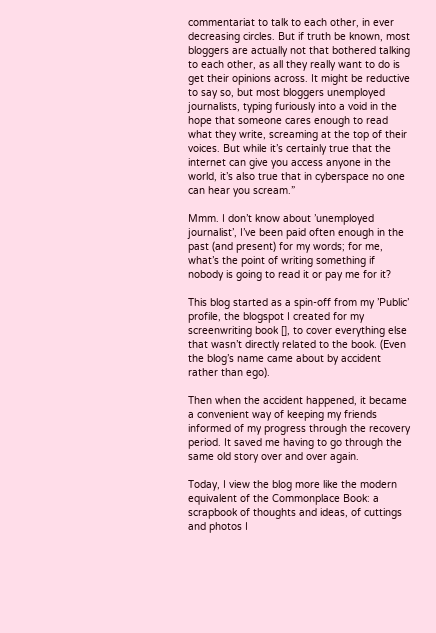commentariat to talk to each other, in ever decreasing circles. But if truth be known, most bloggers are actually not that bothered talking to each other, as all they really want to do is get their opinions across. It might be reductive to say so, but most bloggers unemployed journalists, typing furiously into a void in the hope that someone cares enough to read what they write, screaming at the top of their voices. But while it’s certainly true that the internet can give you access anyone in the world, it’s also true that in cyberspace no one can hear you scream.”

Mmm. I don’t know about ’unemployed journalist’, I’ve been paid often enough in the past (and present) for my words; for me, what’s the point of writing something if nobody is going to read it or pay me for it?

This blog started as a spin-off from my ’Public’ profile, the blogspot I created for my screenwriting book [], to cover everything else that wasn’t directly related to the book. (Even the blog’s name came about by accident rather than ego).

Then when the accident happened, it became a convenient way of keeping my friends informed of my progress through the recovery period. It saved me having to go through the same old story over and over again.

Today, I view the blog more like the modern equivalent of the Commonplace Book: a scrapbook of thoughts and ideas, of cuttings and photos I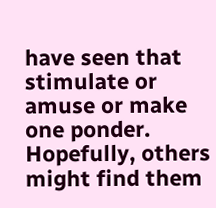have seen that stimulate or amuse or make one ponder. Hopefully, others might find them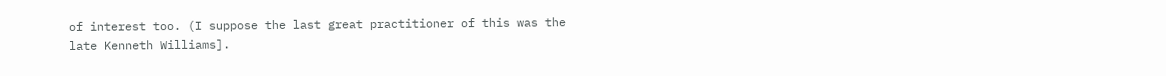of interest too. (I suppose the last great practitioner of this was the late Kenneth Williams].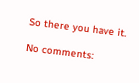So there you have it.

No comments: